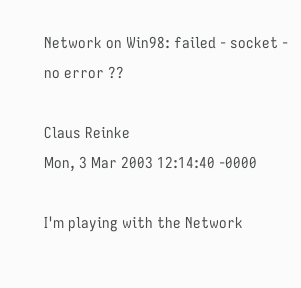Network on Win98: failed - socket - no error ??

Claus Reinke
Mon, 3 Mar 2003 12:14:40 -0000

I'm playing with the Network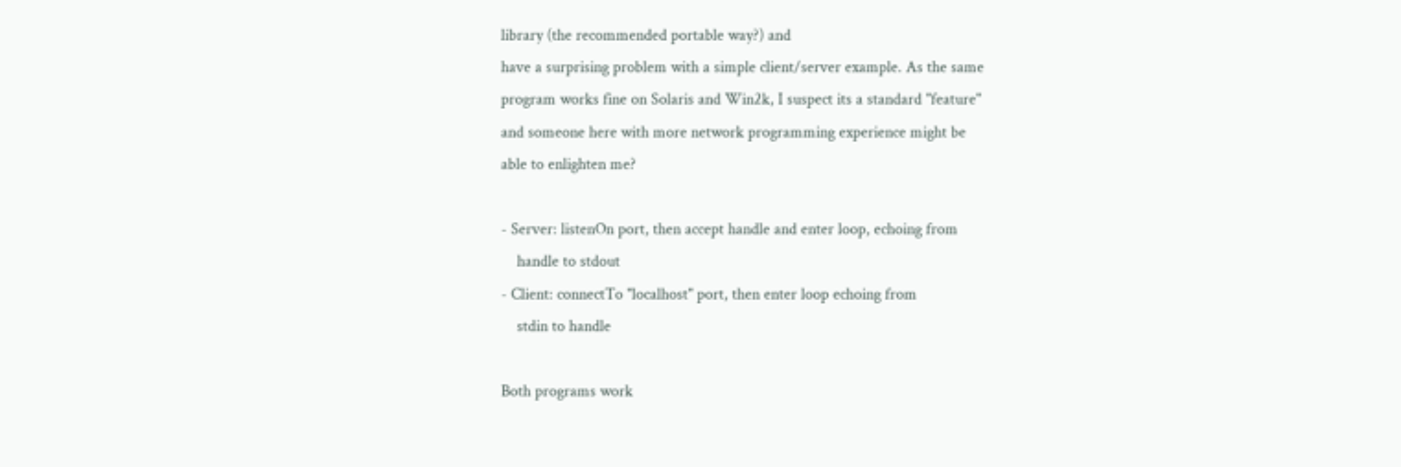library (the recommended portable way?) and
have a surprising problem with a simple client/server example. As the same
program works fine on Solaris and Win2k, I suspect its a standard "feature"
and someone here with more network programming experience might be
able to enlighten me?

- Server: listenOn port, then accept handle and enter loop, echoing from
    handle to stdout
- Client: connectTo "localhost" port, then enter loop echoing from
    stdin to handle

Both programs work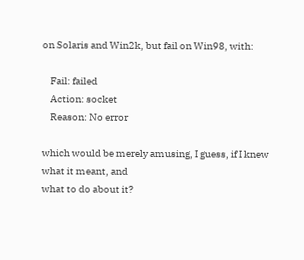on Solaris and Win2k, but fail on Win98, with:

    Fail: failed
    Action: socket
    Reason: No error

which would be merely amusing, I guess, if I knew what it meant, and
what to do about it?